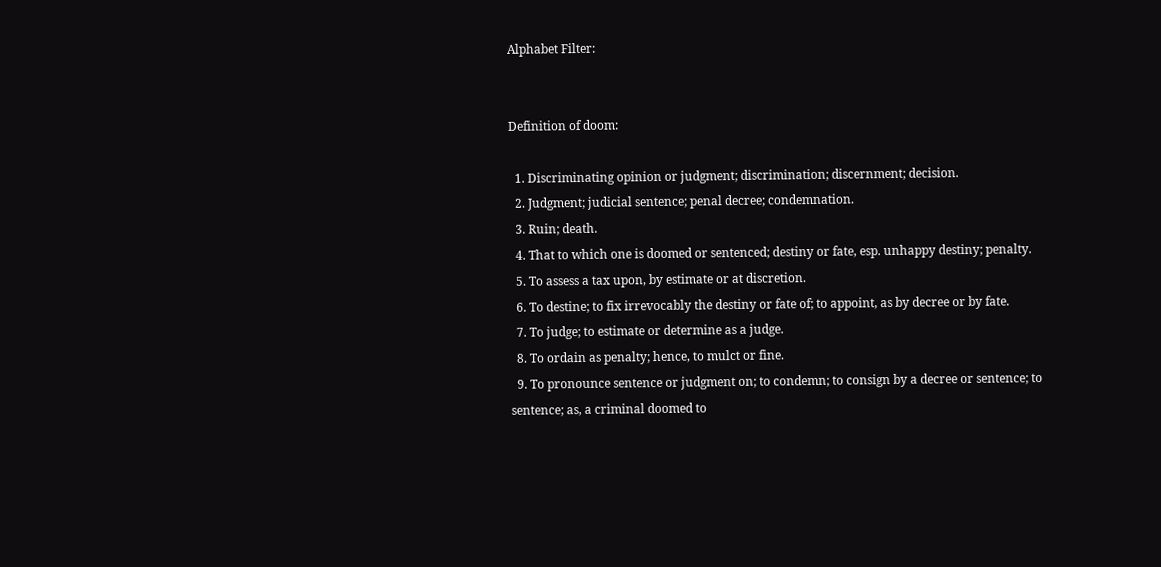Alphabet Filter:


Definition of doom:

  1. Discriminating opinion or judgment; discrimination; discernment; decision.
  2. Judgment; judicial sentence; penal decree; condemnation.
  3. Ruin; death.
  4. That to which one is doomed or sentenced; destiny or fate, esp. unhappy destiny; penalty.
  5. To assess a tax upon, by estimate or at discretion.
  6. To destine; to fix irrevocably the destiny or fate of; to appoint, as by decree or by fate.
  7. To judge; to estimate or determine as a judge.
  8. To ordain as penalty; hence, to mulct or fine.
  9. To pronounce sentence or judgment on; to condemn; to consign by a decree or sentence; to sentence; as, a criminal doomed to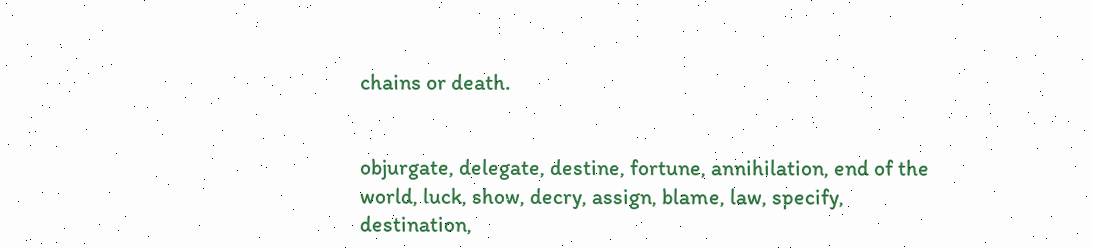chains or death.


objurgate, delegate, destine, fortune, annihilation, end of the world, luck, show, decry, assign, blame, law, specify, destination,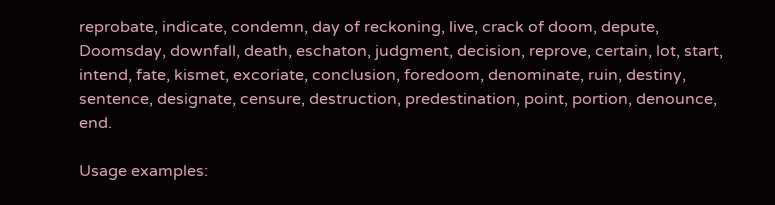reprobate, indicate, condemn, day of reckoning, live, crack of doom, depute, Doomsday, downfall, death, eschaton, judgment, decision, reprove, certain, lot, start, intend, fate, kismet, excoriate, conclusion, foredoom, denominate, ruin, destiny, sentence, designate, censure, destruction, predestination, point, portion, denounce, end.

Usage examples: